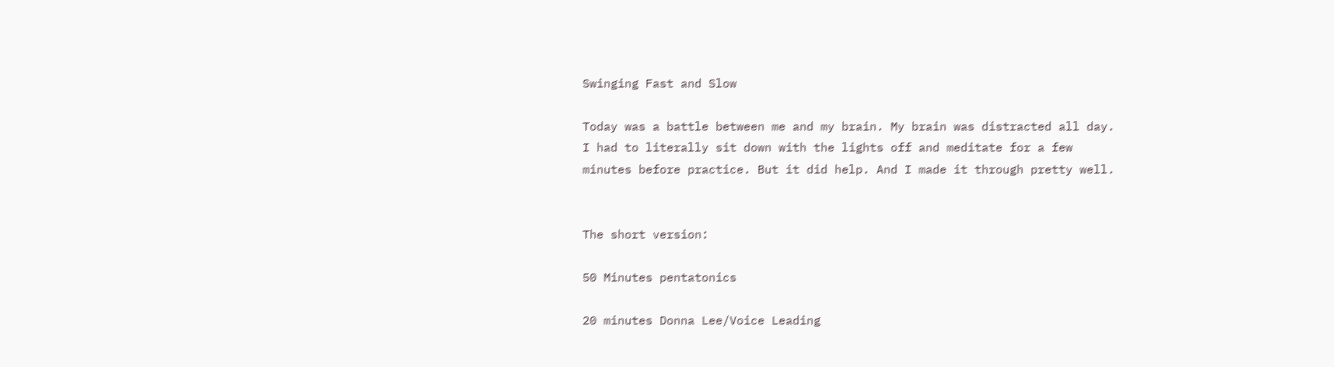Swinging Fast and Slow

Today was a battle between me and my brain. My brain was distracted all day. I had to literally sit down with the lights off and meditate for a few minutes before practice. But it did help. And I made it through pretty well.


The short version:

50 Minutes pentatonics

20 minutes Donna Lee/Voice Leading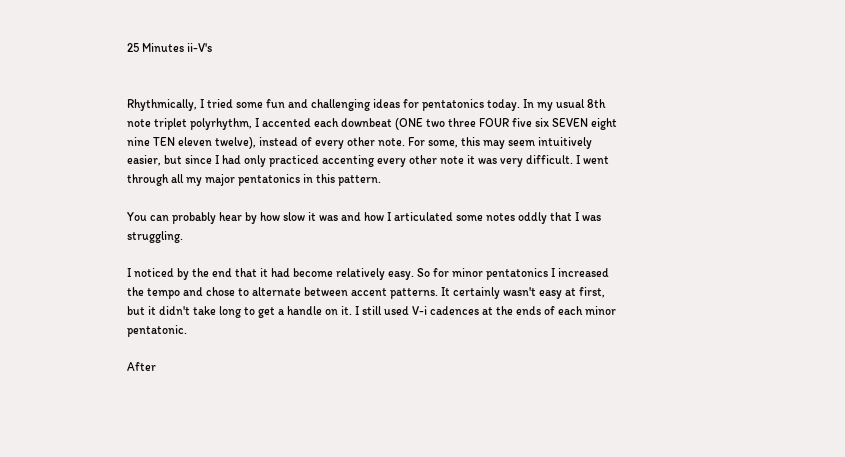25 Minutes ii-V's


Rhythmically, I tried some fun and challenging ideas for pentatonics today. In my usual 8th note triplet polyrhythm, I accented each downbeat (ONE two three FOUR five six SEVEN eight nine TEN eleven twelve), instead of every other note. For some, this may seem intuitively easier, but since I had only practiced accenting every other note it was very difficult. I went through all my major pentatonics in this pattern.

You can probably hear by how slow it was and how I articulated some notes oddly that I was struggling.

I noticed by the end that it had become relatively easy. So for minor pentatonics I increased the tempo and chose to alternate between accent patterns. It certainly wasn't easy at first, but it didn't take long to get a handle on it. I still used V-i cadences at the ends of each minor pentatonic.

After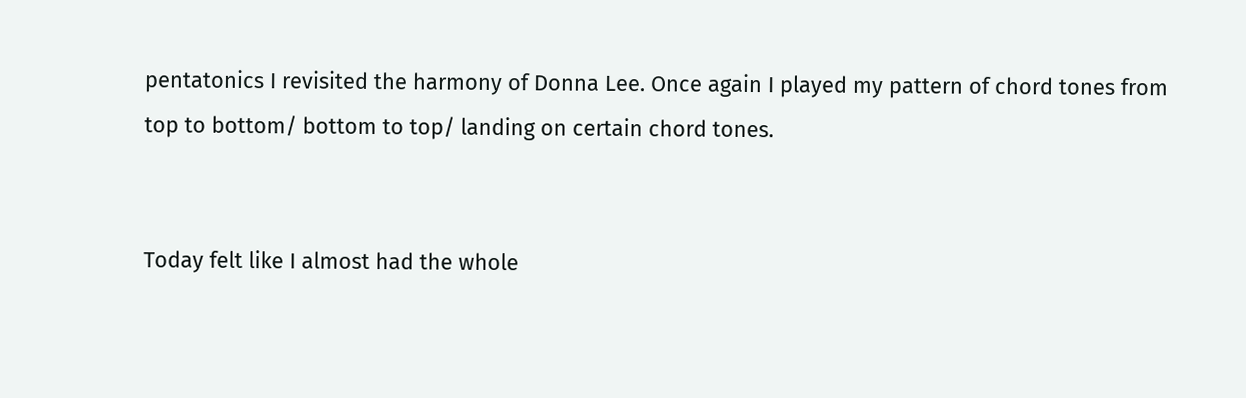pentatonics I revisited the harmony of Donna Lee. Once again I played my pattern of chord tones from top to bottom/ bottom to top/ landing on certain chord tones.


Today felt like I almost had the whole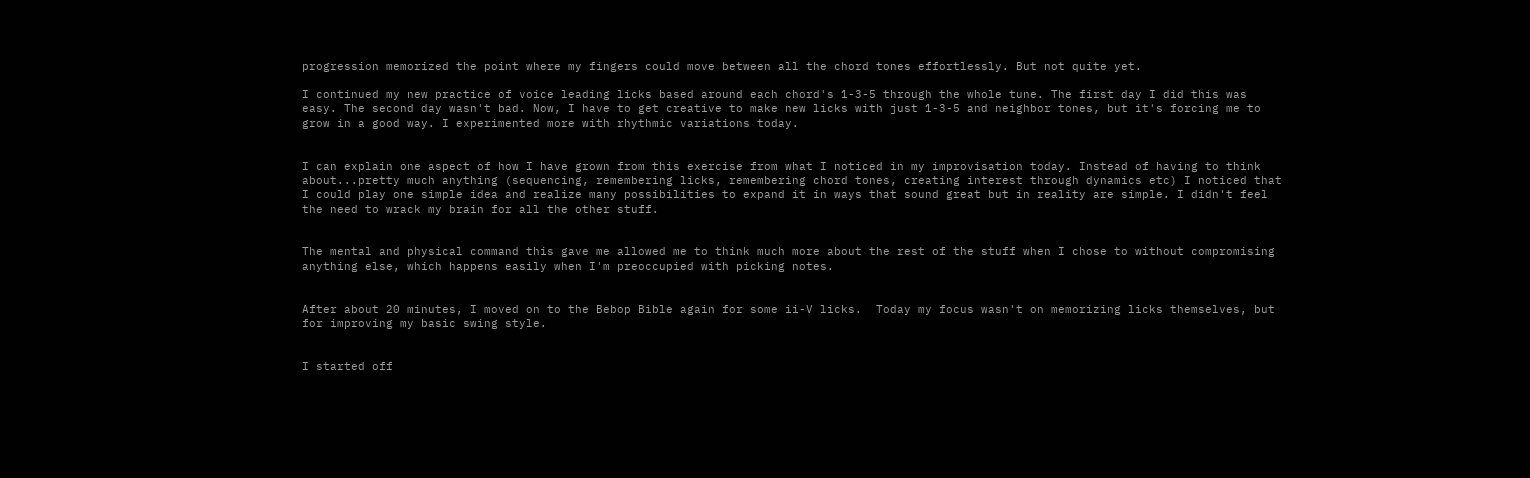progression memorized the point where my fingers could move between all the chord tones effortlessly. But not quite yet.

I continued my new practice of voice leading licks based around each chord's 1-3-5 through the whole tune. The first day I did this was easy. The second day wasn't bad. Now, I have to get creative to make new licks with just 1-3-5 and neighbor tones, but it's forcing me to grow in a good way. I experimented more with rhythmic variations today.


I can explain one aspect of how I have grown from this exercise from what I noticed in my improvisation today. Instead of having to think  about...pretty much anything (sequencing, remembering licks, remembering chord tones, creating interest through dynamics etc) I noticed that I could play one simple idea and realize many possibilities to expand it in ways that sound great but in reality are simple. I didn't feel the need to wrack my brain for all the other stuff.


The mental and physical command this gave me allowed me to think much more about the rest of the stuff when I chose to without compromising anything else, which happens easily when I'm preoccupied with picking notes.


After about 20 minutes, I moved on to the Bebop Bible again for some ii-V licks.  Today my focus wasn't on memorizing licks themselves, but for improving my basic swing style.


I started off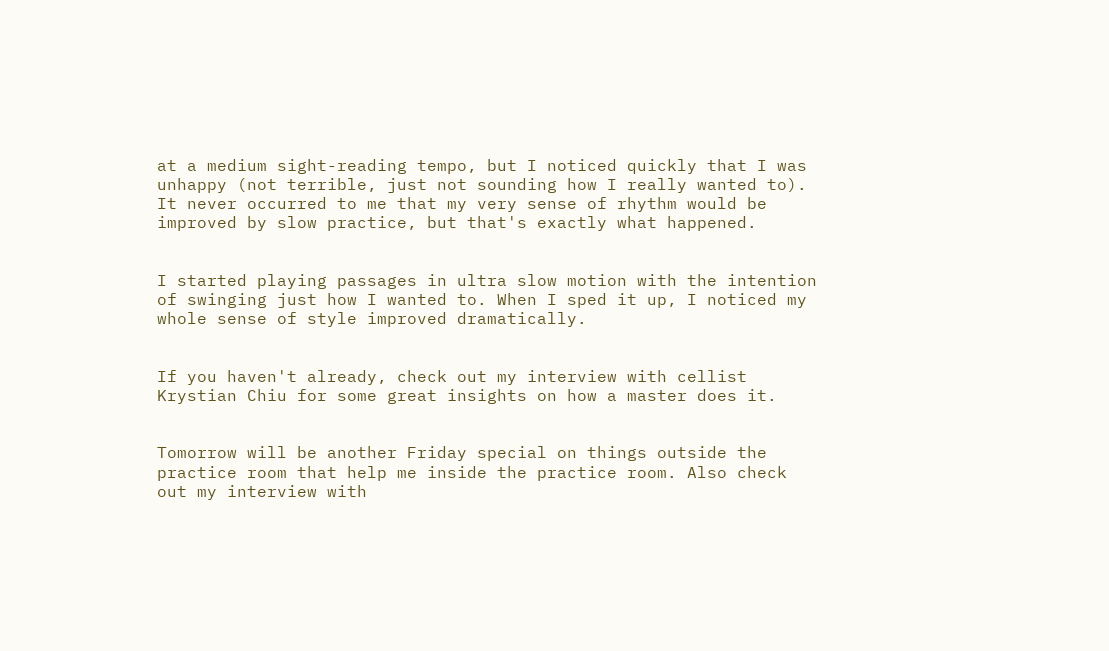at a medium sight-reading tempo, but I noticed quickly that I was unhappy (not terrible, just not sounding how I really wanted to). It never occurred to me that my very sense of rhythm would be improved by slow practice, but that's exactly what happened.


I started playing passages in ultra slow motion with the intention of swinging just how I wanted to. When I sped it up, I noticed my whole sense of style improved dramatically.


If you haven't already, check out my interview with cellist Krystian Chiu for some great insights on how a master does it.


Tomorrow will be another Friday special on things outside the practice room that help me inside the practice room. Also check out my interview with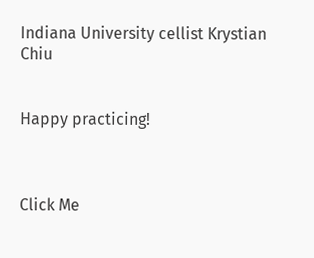Indiana University cellist Krystian Chiu


Happy practicing!



Click Me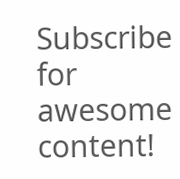Subscribe for awesome content!